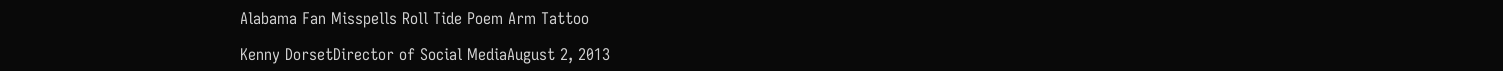Alabama Fan Misspells Roll Tide Poem Arm Tattoo

Kenny DorsetDirector of Social MediaAugust 2, 2013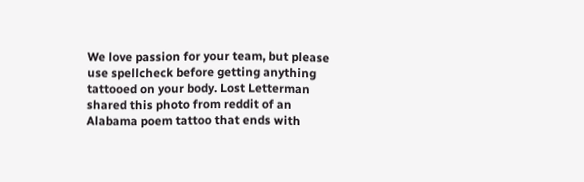We love passion for your team, but please use spellcheck before getting anything tattooed on your body. Lost Letterman shared this photo from reddit of an Alabama poem tattoo that ends with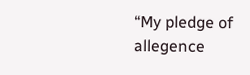“My pledge of allegence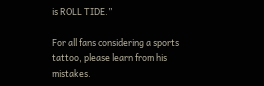is ROLL TIDE.”

For all fans considering a sports tattoo, please learn from his mistakes.